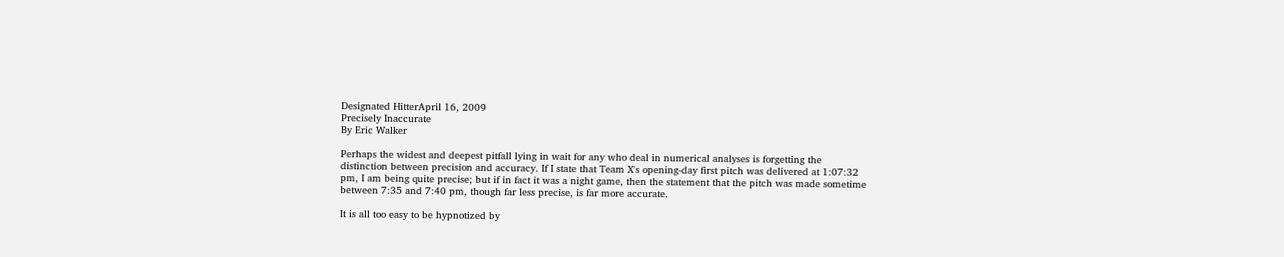Designated HitterApril 16, 2009
Precisely Inaccurate
By Eric Walker

Perhaps the widest and deepest pitfall lying in wait for any who deal in numerical analyses is forgetting the distinction between precision and accuracy. If I state that Team X's opening-day first pitch was delivered at 1:07:32 pm, I am being quite precise; but if in fact it was a night game, then the statement that the pitch was made sometime between 7:35 and 7:40 pm, though far less precise, is far more accurate.

It is all too easy to be hypnotized by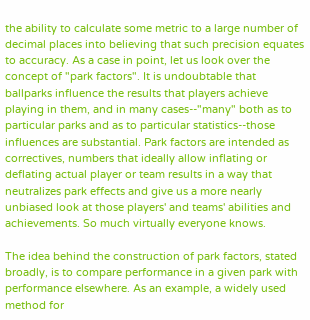the ability to calculate some metric to a large number of decimal places into believing that such precision equates to accuracy. As a case in point, let us look over the concept of "park factors". It is undoubtable that ballparks influence the results that players achieve playing in them, and in many cases--"many" both as to particular parks and as to particular statistics--those influences are substantial. Park factors are intended as correctives, numbers that ideally allow inflating or deflating actual player or team results in a way that neutralizes park effects and give us a more nearly unbiased look at those players' and teams' abilities and achievements. So much virtually everyone knows.

The idea behind the construction of park factors, stated broadly, is to compare performance in a given park with performance elsewhere. As an example, a widely used method for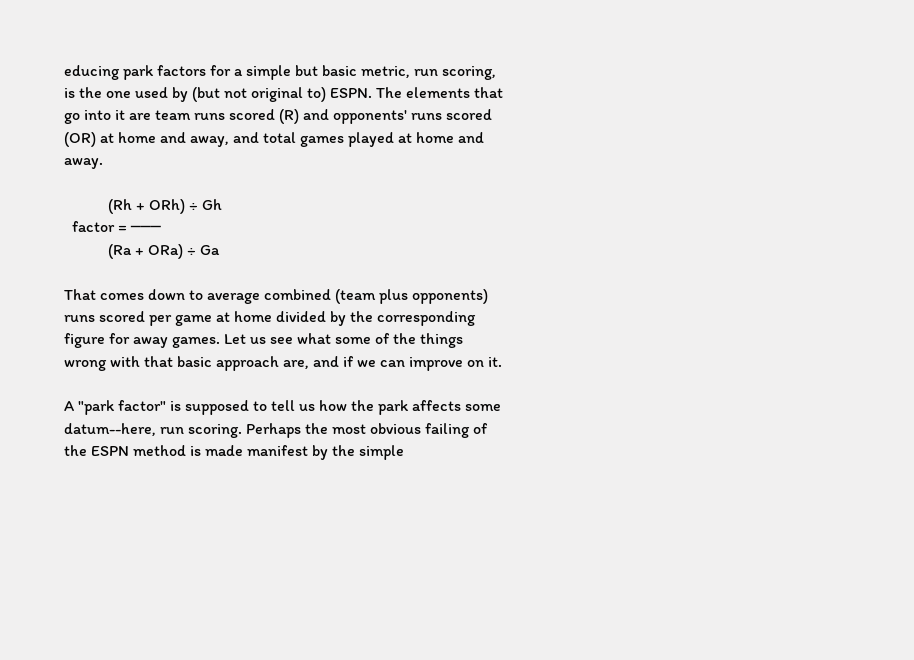educing park factors for a simple but basic metric, run scoring, is the one used by (but not original to) ESPN. The elements that go into it are team runs scored (R) and opponents' runs scored (OR) at home and away, and total games played at home and away.

           (Rh + ORh) ÷ Gh
  factor = ───
           (Ra + ORa) ÷ Ga

That comes down to average combined (team plus opponents) runs scored per game at home divided by the corresponding figure for away games. Let us see what some of the things wrong with that basic approach are, and if we can improve on it.

A "park factor" is supposed to tell us how the park affects some datum--here, run scoring. Perhaps the most obvious failing of the ESPN method is made manifest by the simple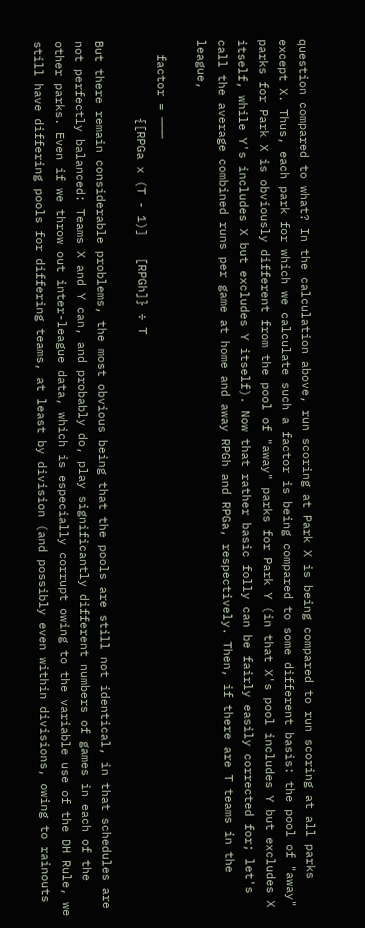question compared to what? In the calculation above, run scoring at Park X is being compared to run scoring at all parks except X. Thus, each park for which we calculate such a factor is being compared to some different basis: the pool of "away" parks for Park X is obviously different from the pool of "away" parks for Park Y (in that X's pool includes Y but excludes X itself, while Y's includes X but excludes Y itself). Now that rather basic folly can be fairly easily corrected for; let's call the average combined runs per game at home and away RPGh and RPGa, respectively. Then, if there are T teams in the league,

  factor = ───
           {[RPGa x (T - 1)]   [RPGh]} ÷ T

But there remain considerable problems, the most obvious being that the pools are still not identical, in that schedules are not perfectly balanced: Teams X and Y can, and probably do, play significantly different numbers of games in each of the other parks. Even if we throw out inter-league data, which is especially corrupt owing to the variable use of the DH Rule, we still have differing pools for differing teams, at least by division (and possibly even within divisions, owing to rainouts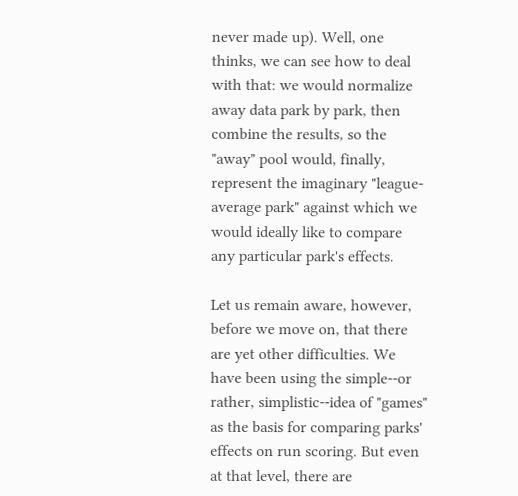never made up). Well, one thinks, we can see how to deal with that: we would normalize away data park by park, then combine the results, so the "away" pool would, finally, represent the imaginary "league-average park" against which we would ideally like to compare any particular park's effects.

Let us remain aware, however, before we move on, that there are yet other difficulties. We have been using the simple--or rather, simplistic--idea of "games" as the basis for comparing parks' effects on run scoring. But even at that level, there are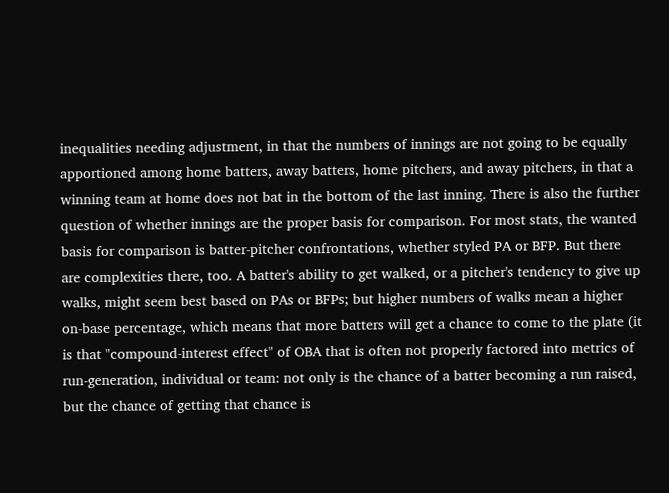inequalities needing adjustment, in that the numbers of innings are not going to be equally apportioned among home batters, away batters, home pitchers, and away pitchers, in that a winning team at home does not bat in the bottom of the last inning. There is also the further question of whether innings are the proper basis for comparison. For most stats, the wanted basis for comparison is batter-pitcher confrontations, whether styled PA or BFP. But there are complexities there, too. A batter's ability to get walked, or a pitcher's tendency to give up walks, might seem best based on PAs or BFPs; but higher numbers of walks mean a higher on-base percentage, which means that more batters will get a chance to come to the plate (it is that "compound-interest effect" of OBA that is often not properly factored into metrics of run-generation, individual or team: not only is the chance of a batter becoming a run raised, but the chance of getting that chance is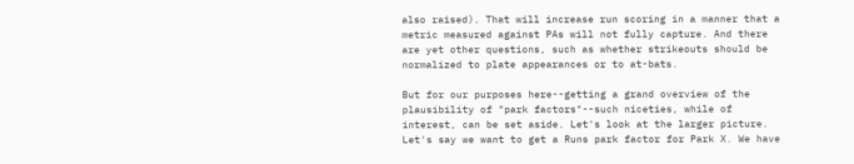also raised). That will increase run scoring in a manner that a metric measured against PAs will not fully capture. And there are yet other questions, such as whether strikeouts should be normalized to plate appearances or to at-bats.

But for our purposes here--getting a grand overview of the plausibility of "park factors"--such niceties, while of interest, can be set aside. Let's look at the larger picture. Let's say we want to get a Runs park factor for Park X. We have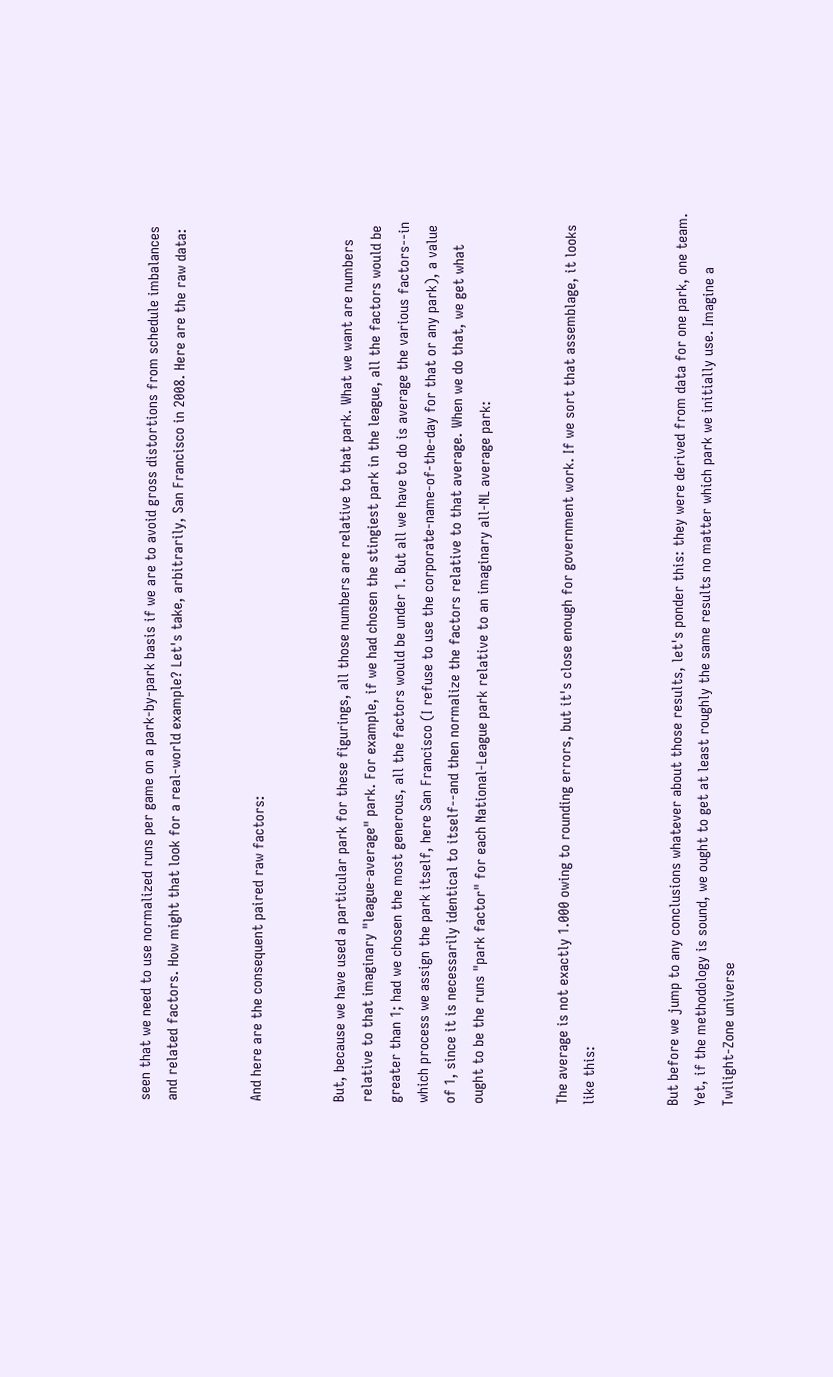seen that we need to use normalized runs per game on a park-by-park basis if we are to avoid gross distortions from schedule imbalances and related factors. How might that look for a real-world example? Let's take, arbitrarily, San Francisco in 2008. Here are the raw data:


And here are the consequent paired raw factors:


But, because we have used a particular park for these figurings, all those numbers are relative to that park. What we want are numbers relative to that imaginary "league-average" park. For example, if we had chosen the stingiest park in the league, all the factors would be greater than 1; had we chosen the most generous, all the factors would be under 1. But all we have to do is average the various factors--in which process we assign the park itself, here San Francisco (I refuse to use the corporate-name-of-the-day for that or any park), a value of 1, since it is necessarily identical to itself--and then normalize the factors relative to that average. When we do that, we get what ought to be the runs "park factor" for each National-League park relative to an imaginary all-NL average park:


The average is not exactly 1.000 owing to rounding errors, but it's close enough for government work. If we sort that assemblage, it looks like this:


But before we jump to any conclusions whatever about those results, let's ponder this: they were derived from data for one park, one team. Yet, if the methodology is sound, we ought to get at least roughly the same results no matter which park we initially use. Imagine a Twilight-Zone universe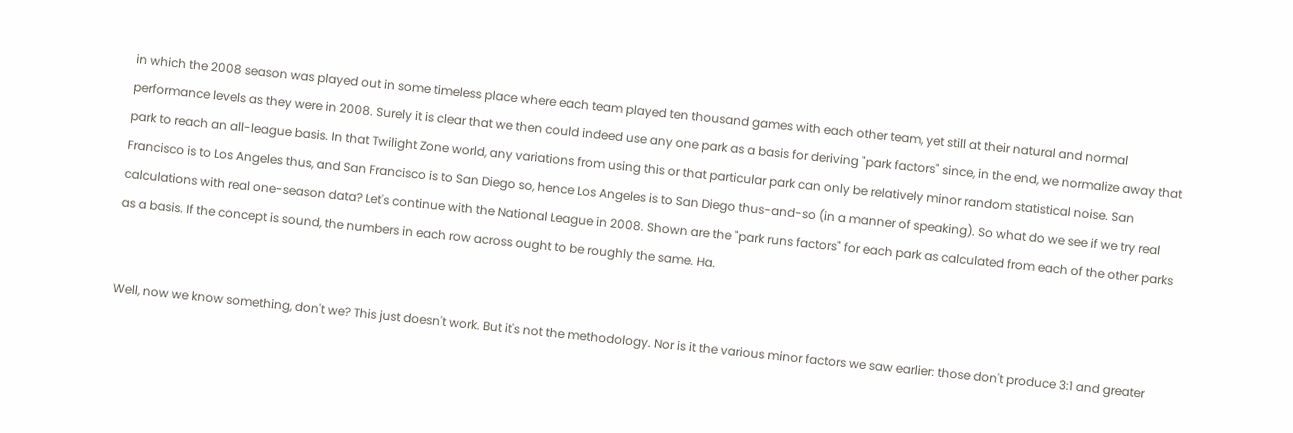in which the 2008 season was played out in some timeless place where each team played ten thousand games with each other team, yet still at their natural and normal performance levels as they were in 2008. Surely it is clear that we then could indeed use any one park as a basis for deriving "park factors" since, in the end, we normalize away that park to reach an all-league basis. In that Twilight Zone world, any variations from using this or that particular park can only be relatively minor random statistical noise. San Francisco is to Los Angeles thus, and San Francisco is to San Diego so, hence Los Angeles is to San Diego thus-and-so (in a manner of speaking). So what do we see if we try real calculations with real one-season data? Let's continue with the National League in 2008. Shown are the "park runs factors" for each park as calculated from each of the other parks as a basis. If the concept is sound, the numbers in each row across ought to be roughly the same. Ha.


Well, now we know something, don't we? This just doesn't work. But it's not the methodology. Nor is it the various minor factors we saw earlier: those don't produce 3:1 and greater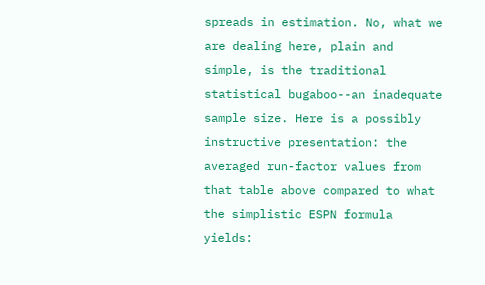spreads in estimation. No, what we are dealing here, plain and simple, is the traditional statistical bugaboo--an inadequate sample size. Here is a possibly instructive presentation: the averaged run-factor values from that table above compared to what the simplistic ESPN formula yields: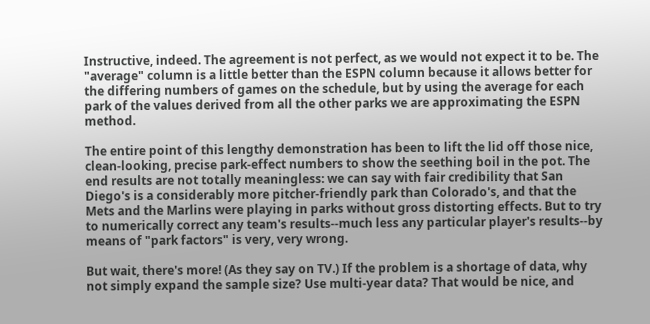Instructive, indeed. The agreement is not perfect, as we would not expect it to be. The "average" column is a little better than the ESPN column because it allows better for the differing numbers of games on the schedule, but by using the average for each park of the values derived from all the other parks we are approximating the ESPN method.

The entire point of this lengthy demonstration has been to lift the lid off those nice, clean-looking, precise park-effect numbers to show the seething boil in the pot. The end results are not totally meaningless: we can say with fair credibility that San Diego's is a considerably more pitcher-friendly park than Colorado's, and that the Mets and the Marlins were playing in parks without gross distorting effects. But to try to numerically correct any team's results--much less any particular player's results--by means of "park factors" is very, very wrong.

But wait, there's more! (As they say on TV.) If the problem is a shortage of data, why not simply expand the sample size? Use multi-year data? That would be nice, and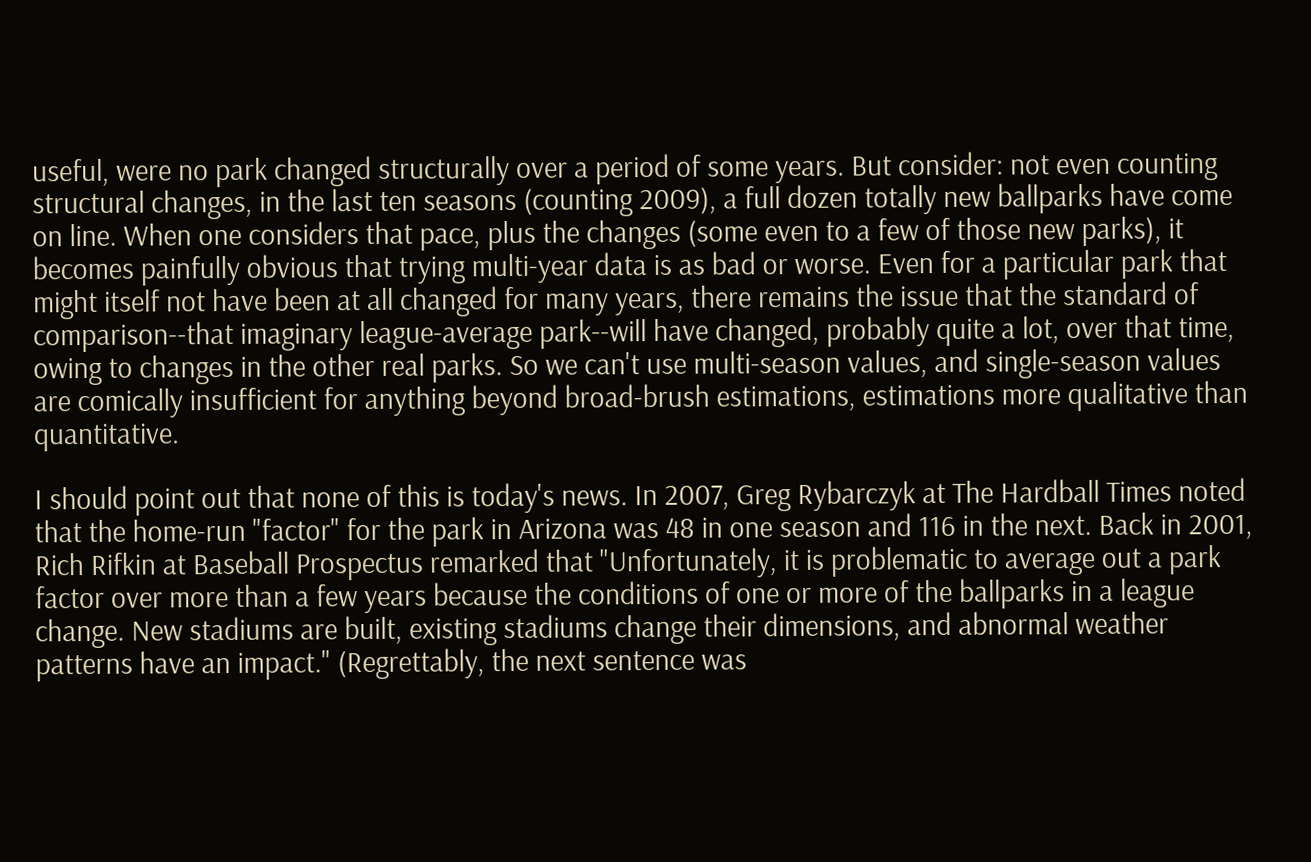useful, were no park changed structurally over a period of some years. But consider: not even counting structural changes, in the last ten seasons (counting 2009), a full dozen totally new ballparks have come on line. When one considers that pace, plus the changes (some even to a few of those new parks), it becomes painfully obvious that trying multi-year data is as bad or worse. Even for a particular park that might itself not have been at all changed for many years, there remains the issue that the standard of comparison--that imaginary league-average park--will have changed, probably quite a lot, over that time, owing to changes in the other real parks. So we can't use multi-season values, and single-season values are comically insufficient for anything beyond broad-brush estimations, estimations more qualitative than quantitative.

I should point out that none of this is today's news. In 2007, Greg Rybarczyk at The Hardball Times noted that the home-run "factor" for the park in Arizona was 48 in one season and 116 in the next. Back in 2001, Rich Rifkin at Baseball Prospectus remarked that "Unfortunately, it is problematic to average out a park factor over more than a few years because the conditions of one or more of the ballparks in a league change. New stadiums are built, existing stadiums change their dimensions, and abnormal weather patterns have an impact." (Regrettably, the next sentence was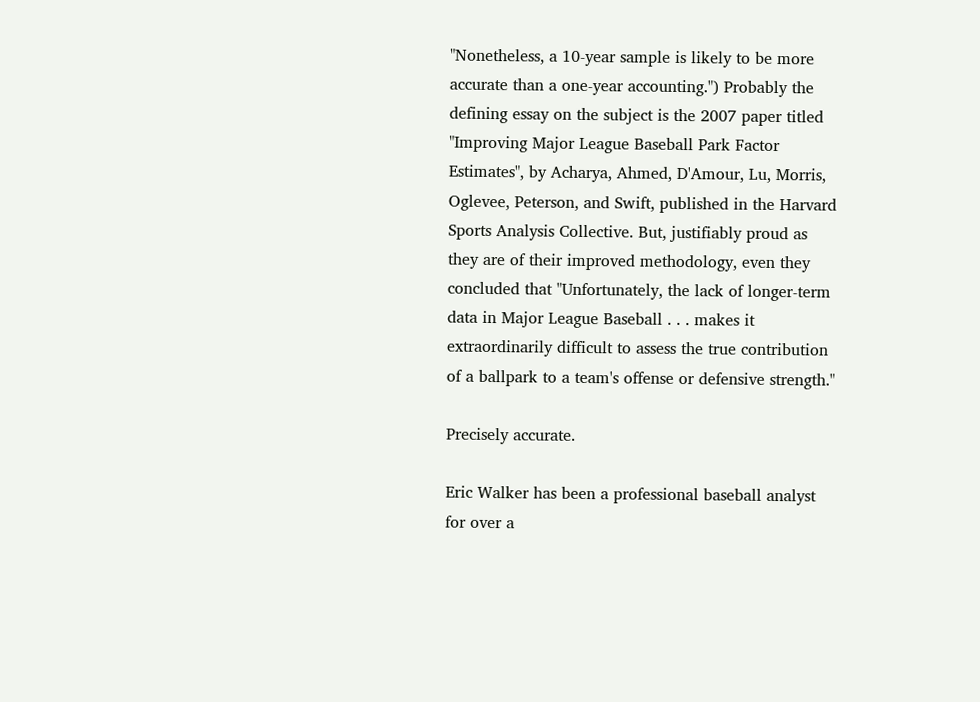"Nonetheless, a 10-year sample is likely to be more accurate than a one-year accounting.") Probably the defining essay on the subject is the 2007 paper titled "Improving Major League Baseball Park Factor Estimates", by Acharya, Ahmed, D'Amour, Lu, Morris, Oglevee, Peterson, and Swift, published in the Harvard Sports Analysis Collective. But, justifiably proud as they are of their improved methodology, even they concluded that "Unfortunately, the lack of longer-term data in Major League Baseball . . . makes it extraordinarily difficult to assess the true contribution of a ballpark to a team's offense or defensive strength."

Precisely accurate.

Eric Walker has been a professional baseball analyst for over a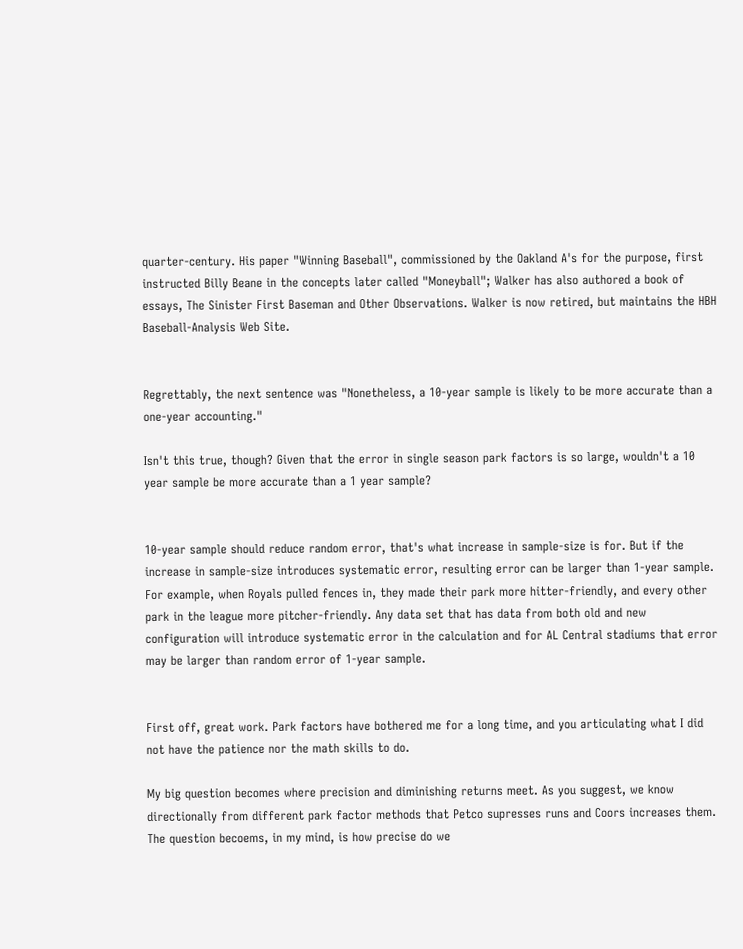quarter-century. His paper "Winning Baseball", commissioned by the Oakland A's for the purpose, first instructed Billy Beane in the concepts later called "Moneyball"; Walker has also authored a book of essays, The Sinister First Baseman and Other Observations. Walker is now retired, but maintains the HBH Baseball-Analysis Web Site.


Regrettably, the next sentence was "Nonetheless, a 10-year sample is likely to be more accurate than a one-year accounting."

Isn't this true, though? Given that the error in single season park factors is so large, wouldn't a 10 year sample be more accurate than a 1 year sample?


10-year sample should reduce random error, that's what increase in sample-size is for. But if the increase in sample-size introduces systematic error, resulting error can be larger than 1-year sample. For example, when Royals pulled fences in, they made their park more hitter-friendly, and every other park in the league more pitcher-friendly. Any data set that has data from both old and new configuration will introduce systematic error in the calculation and for AL Central stadiums that error may be larger than random error of 1-year sample.


First off, great work. Park factors have bothered me for a long time, and you articulating what I did not have the patience nor the math skills to do.

My big question becomes where precision and diminishing returns meet. As you suggest, we know directionally from different park factor methods that Petco supresses runs and Coors increases them. The question becoems, in my mind, is how precise do we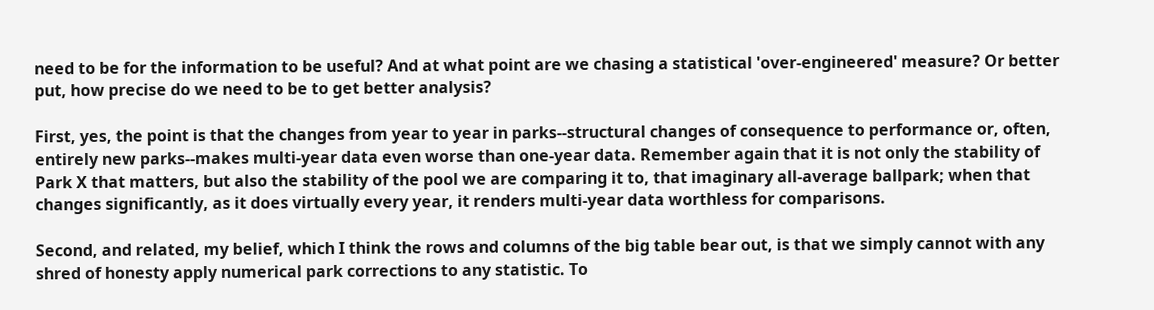need to be for the information to be useful? And at what point are we chasing a statistical 'over-engineered' measure? Or better put, how precise do we need to be to get better analysis?

First, yes, the point is that the changes from year to year in parks--structural changes of consequence to performance or, often, entirely new parks--makes multi-year data even worse than one-year data. Remember again that it is not only the stability of Park X that matters, but also the stability of the pool we are comparing it to, that imaginary all-average ballpark; when that changes significantly, as it does virtually every year, it renders multi-year data worthless for comparisons.

Second, and related, my belief, which I think the rows and columns of the big table bear out, is that we simply cannot with any shred of honesty apply numerical park corrections to any statistic. To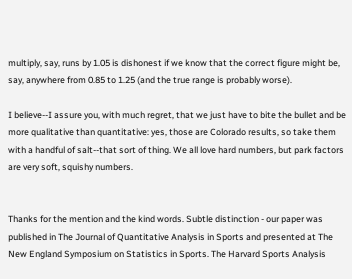multiply, say, runs by 1.05 is dishonest if we know that the correct figure might be, say, anywhere from 0.85 to 1.25 (and the true range is probably worse).

I believe--I assure you, with much regret, that we just have to bite the bullet and be more qualitative than quantitative: yes, those are Colorado results, so take them with a handful of salt--that sort of thing. We all love hard numbers, but park factors are very soft, squishy numbers.


Thanks for the mention and the kind words. Subtle distinction - our paper was published in The Journal of Quantitative Analysis in Sports and presented at The New England Symposium on Statistics in Sports. The Harvard Sports Analysis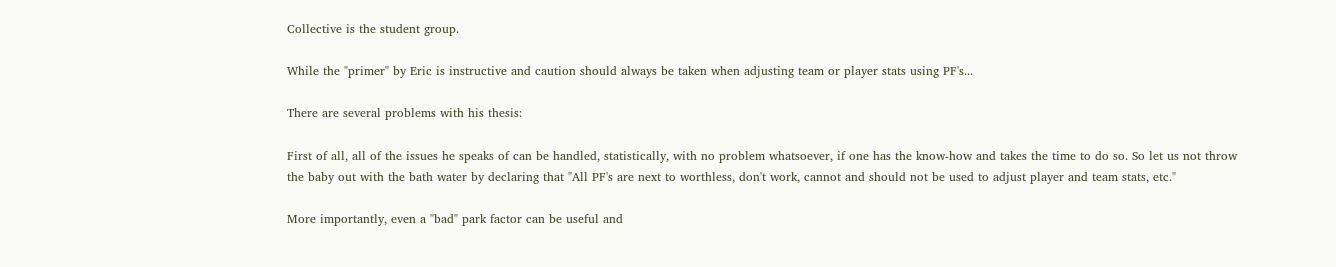Collective is the student group.

While the "primer" by Eric is instructive and caution should always be taken when adjusting team or player stats using PF's...

There are several problems with his thesis:

First of all, all of the issues he speaks of can be handled, statistically, with no problem whatsoever, if one has the know-how and takes the time to do so. So let us not throw the baby out with the bath water by declaring that "All PF's are next to worthless, don't work, cannot and should not be used to adjust player and team stats, etc."

More importantly, even a "bad" park factor can be useful and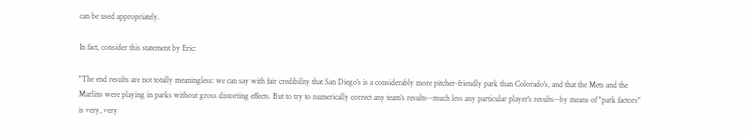can be used appropriately.

In fact, consider this statement by Eric:

"The end results are not totally meaningless: we can say with fair credibility that San Diego's is a considerably more pitcher-friendly park than Colorado's, and that the Mets and the Marlins were playing in parks without gross distorting effects. But to try to numerically correct any team's results--much less any particular player's results--by means of "park factors" is very, very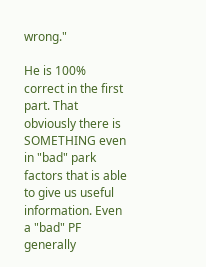wrong."

He is 100% correct in the first part. That obviously there is SOMETHING even in "bad" park factors that is able to give us useful information. Even a "bad" PF generally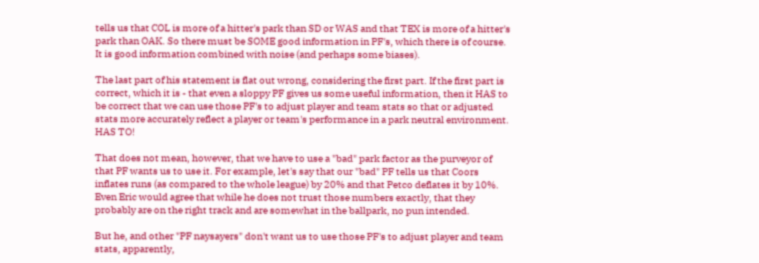tells us that COL is more of a hitter's park than SD or WAS and that TEX is more of a hitter's park than OAK. So there must be SOME good information in PF's, which there is of course. It is good information combined with noise (and perhaps some biases).

The last part of his statement is flat out wrong, considering the first part. If the first part is correct, which it is - that even a sloppy PF gives us some useful information, then it HAS to be correct that we can use those PF's to adjust player and team stats so that or adjusted stats more accurately reflect a player or team's performance in a park neutral environment. HAS TO!

That does not mean, however, that we have to use a "bad" park factor as the purveyor of that PF wants us to use it. For example, let's say that our "bad" PF tells us that Coors inflates runs (as compared to the whole league) by 20% and that Petco deflates it by 10%. Even Eric would agree that while he does not trust those numbers exactly, that they probably are on the right track and are somewhat in the ballpark, no pun intended.

But he, and other "PF naysayers" don't want us to use those PF's to adjust player and team stats, apparently,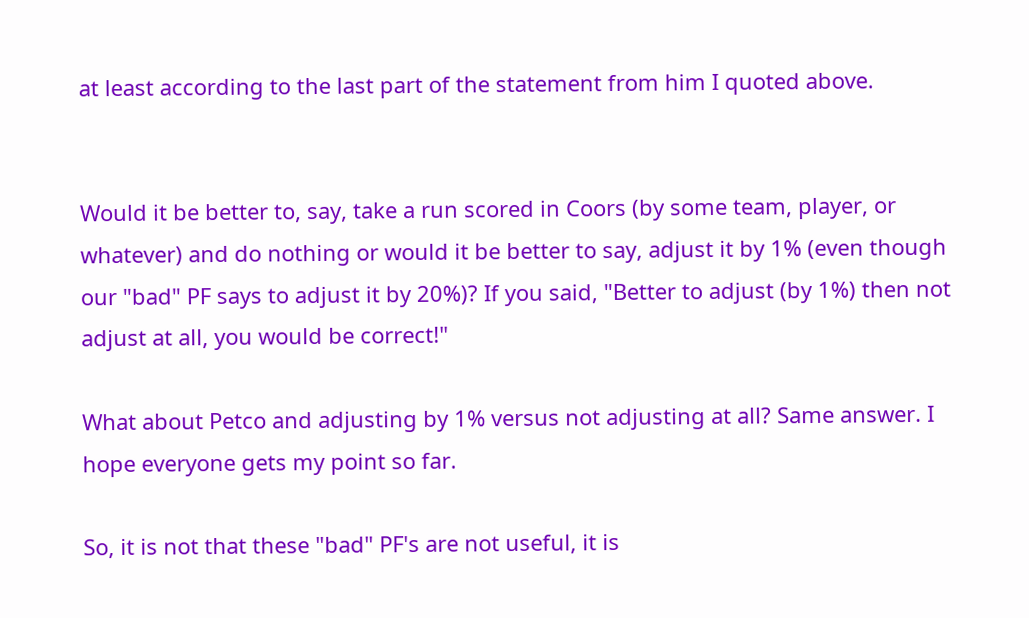at least according to the last part of the statement from him I quoted above.


Would it be better to, say, take a run scored in Coors (by some team, player, or whatever) and do nothing or would it be better to say, adjust it by 1% (even though our "bad" PF says to adjust it by 20%)? If you said, "Better to adjust (by 1%) then not adjust at all, you would be correct!"

What about Petco and adjusting by 1% versus not adjusting at all? Same answer. I hope everyone gets my point so far.

So, it is not that these "bad" PF's are not useful, it is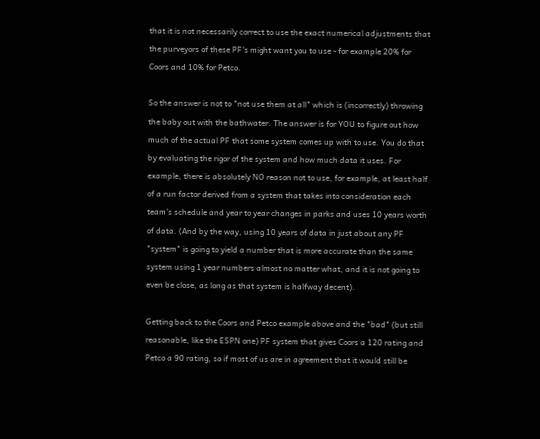that it is not necessarily correct to use the exact numerical adjustments that the purveyors of these PF's might want you to use - for example 20% for Coors and 10% for Petco.

So the answer is not to "not use them at all" which is (incorrectly) throwing the baby out with the bathwater. The answer is for YOU to figure out how much of the actual PF that some system comes up with to use. You do that by evaluating the rigor of the system and how much data it uses. For example, there is absolutely NO reason not to use, for example, at least half of a run factor derived from a system that takes into consideration each team's schedule and year to year changes in parks and uses 10 years worth of data. (And by the way, using 10 years of data in just about any PF "system" is going to yield a number that is more accurate than the same system using 1 year numbers almost no matter what, and it is not going to even be close, as long as that system is halfway decent).

Getting back to the Coors and Petco example above and the "bad" (but still reasonable, like the ESPN one) PF system that gives Coors a 120 rating and Petco a 90 rating, so if most of us are in agreement that it would still be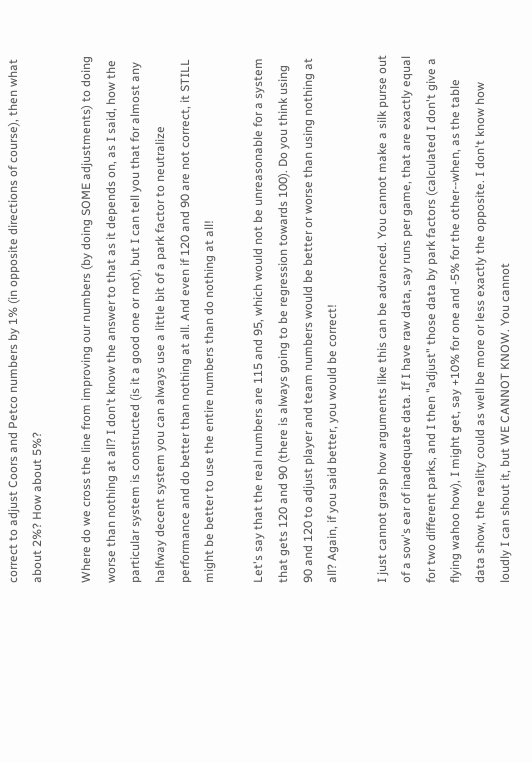correct to adjust Coors and Petco numbers by 1% (in opposite directions of course), then what about 2%? How about 5%?

Where do we cross the line from improving our numbers (by doing SOME adjustments) to doing worse than nothing at all? I don't know the answer to that as it depends on, as I said, how the particular system is constructed (is it a good one or not), but I can tell you that for almost any halfway decent system you can always use a little bit of a park factor to neutralize performance and do better than nothing at all. And even if 120 and 90 are not correct, it STILL might be better to use the entire numbers than do nothing at all!

Let's say that the real numbers are 115 and 95, which would not be unreasonable for a system that gets 120 and 90 (there is always going to be regression towards 100). Do you think using 90 and 120 to adjust player and team numbers would be better or worse than using nothing at all? Again, if you said better, you would be correct!

I just cannot grasp how arguments like this can be advanced. You cannot make a silk purse out of a sow's ear of inadequate data. If I have raw data, say runs per game, that are exactly equal for two different parks, and I then "adjust" those data by park factors (calculated I don't give a flying wahoo how), I might get, say +10% for one and -5% for the other--when, as the table data show, the reality could as well be more or less exactly the opposite. I don't know how loudly I can shout it, but WE CANNOT KNOW. You cannot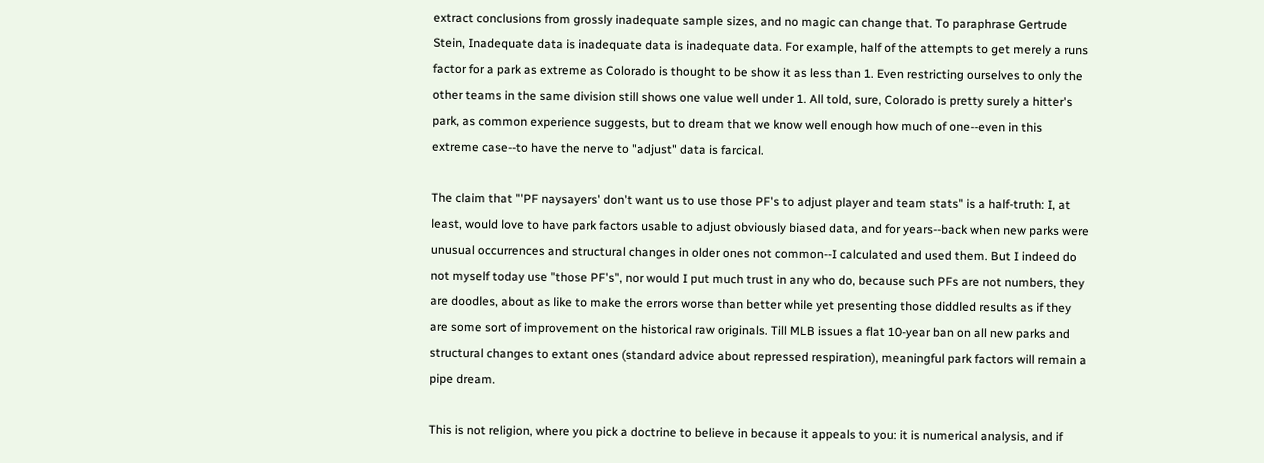extract conclusions from grossly inadequate sample sizes, and no magic can change that. To paraphrase Gertrude Stein, Inadequate data is inadequate data is inadequate data. For example, half of the attempts to get merely a runs factor for a park as extreme as Colorado is thought to be show it as less than 1. Even restricting ourselves to only the other teams in the same division still shows one value well under 1. All told, sure, Colorado is pretty surely a hitter's park, as common experience suggests, but to dream that we know well enough how much of one--even in this extreme case--to have the nerve to "adjust" data is farcical.

The claim that "'PF naysayers' don't want us to use those PF's to adjust player and team stats" is a half-truth: I, at least, would love to have park factors usable to adjust obviously biased data, and for years--back when new parks were unusual occurrences and structural changes in older ones not common--I calculated and used them. But I indeed do not myself today use "those PF's", nor would I put much trust in any who do, because such PFs are not numbers, they are doodles, about as like to make the errors worse than better while yet presenting those diddled results as if they are some sort of improvement on the historical raw originals. Till MLB issues a flat 10-year ban on all new parks and structural changes to extant ones (standard advice about repressed respiration), meaningful park factors will remain a pipe dream.

This is not religion, where you pick a doctrine to believe in because it appeals to you: it is numerical analysis, and if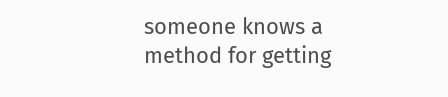someone knows a method for getting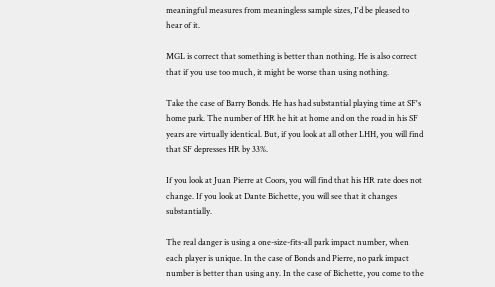meaningful measures from meaningless sample sizes, I'd be pleased to hear of it.

MGL is correct that something is better than nothing. He is also correct that if you use too much, it might be worse than using nothing.

Take the case of Barry Bonds. He has had substantial playing time at SF's home park. The number of HR he hit at home and on the road in his SF years are virtually identical. But, if you look at all other LHH, you will find that SF depresses HR by 33%.

If you look at Juan Pierre at Coors, you will find that his HR rate does not change. If you look at Dante Bichette, you will see that it changes substantially.

The real danger is using a one-size-fits-all park impact number, when each player is unique. In the case of Bonds and Pierre, no park impact number is better than using any. In the case of Bichette, you come to the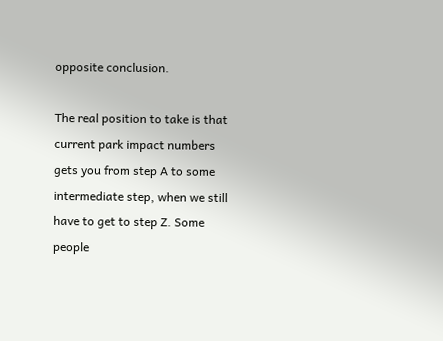opposite conclusion.

The real position to take is that current park impact numbers gets you from step A to some intermediate step, when we still have to get to step Z. Some people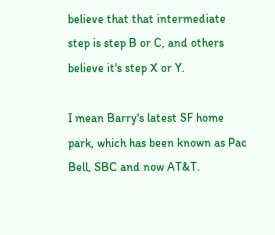believe that that intermediate step is step B or C, and others believe it's step X or Y.

I mean Barry's latest SF home park, which has been known as Pac Bell, SBC and now AT&T.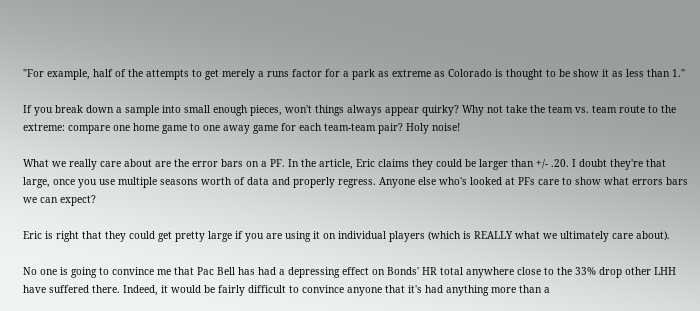"For example, half of the attempts to get merely a runs factor for a park as extreme as Colorado is thought to be show it as less than 1."

If you break down a sample into small enough pieces, won't things always appear quirky? Why not take the team vs. team route to the extreme: compare one home game to one away game for each team-team pair? Holy noise!

What we really care about are the error bars on a PF. In the article, Eric claims they could be larger than +/- .20. I doubt they're that large, once you use multiple seasons worth of data and properly regress. Anyone else who's looked at PFs care to show what errors bars we can expect?

Eric is right that they could get pretty large if you are using it on individual players (which is REALLY what we ultimately care about).

No one is going to convince me that Pac Bell has had a depressing effect on Bonds' HR total anywhere close to the 33% drop other LHH have suffered there. Indeed, it would be fairly difficult to convince anyone that it's had anything more than a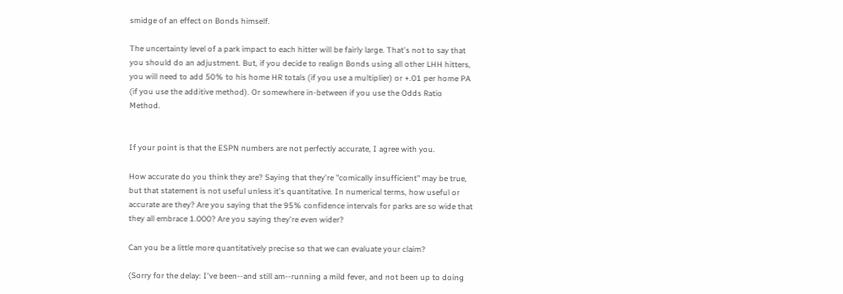smidge of an effect on Bonds himself.

The uncertainty level of a park impact to each hitter will be fairly large. That's not to say that you should do an adjustment. But, if you decide to realign Bonds using all other LHH hitters, you will need to add 50% to his home HR totals (if you use a multiplier) or +.01 per home PA (if you use the additive method). Or somewhere in-between if you use the Odds Ratio Method.


If your point is that the ESPN numbers are not perfectly accurate, I agree with you.

How accurate do you think they are? Saying that they're "comically insufficient" may be true, but that statement is not useful unless it's quantitative. In numerical terms, how useful or accurate are they? Are you saying that the 95% confidence intervals for parks are so wide that they all embrace 1.000? Are you saying they're even wider?

Can you be a little more quantitatively precise so that we can evaluate your claim?

(Sorry for the delay: I've been--and still am--running a mild fever, and not been up to doing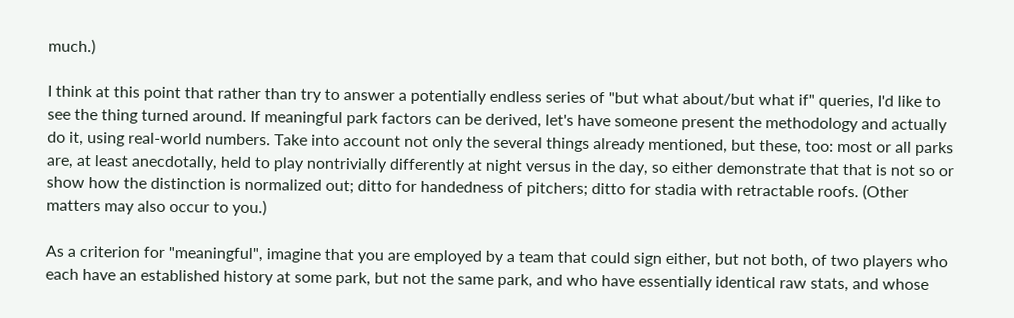much.)

I think at this point that rather than try to answer a potentially endless series of "but what about/but what if" queries, I'd like to see the thing turned around. If meaningful park factors can be derived, let's have someone present the methodology and actually do it, using real-world numbers. Take into account not only the several things already mentioned, but these, too: most or all parks are, at least anecdotally, held to play nontrivially differently at night versus in the day, so either demonstrate that that is not so or show how the distinction is normalized out; ditto for handedness of pitchers; ditto for stadia with retractable roofs. (Other matters may also occur to you.)

As a criterion for "meaningful", imagine that you are employed by a team that could sign either, but not both, of two players who each have an established history at some park, but not the same park, and who have essentially identical raw stats, and whose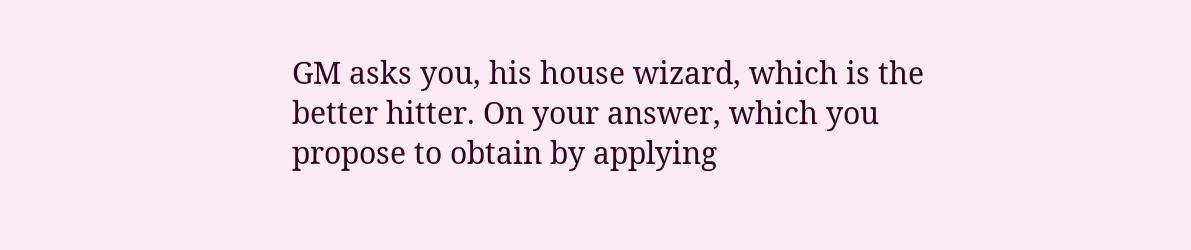GM asks you, his house wizard, which is the better hitter. On your answer, which you propose to obtain by applying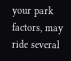your park factors, may ride several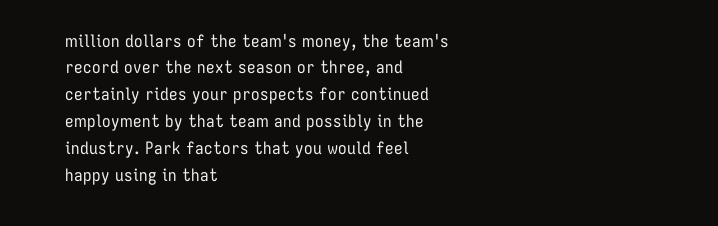million dollars of the team's money, the team's record over the next season or three, and certainly rides your prospects for continued employment by that team and possibly in the industry. Park factors that you would feel happy using in that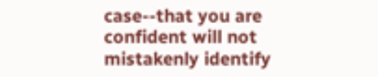case--that you are confident will not mistakenly identify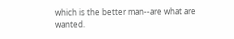which is the better man--are what are wanted.